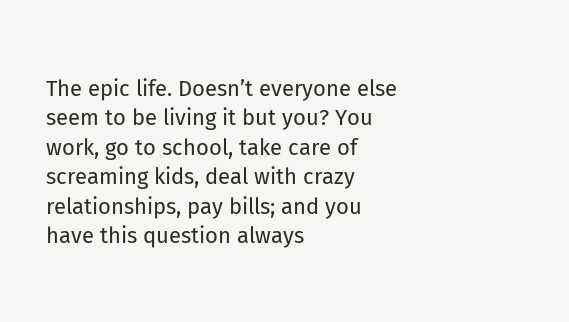The epic life. Doesn’t everyone else seem to be living it but you? You work, go to school, take care of screaming kids, deal with crazy relationships, pay bills; and you have this question always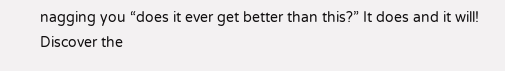nagging you “does it ever get better than this?” It does and it will! Discover the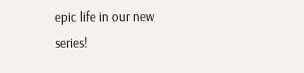epic life in our new series!